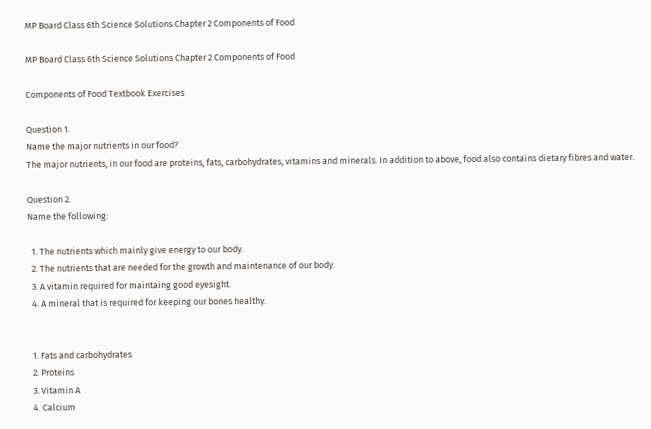MP Board Class 6th Science Solutions Chapter 2 Components of Food

MP Board Class 6th Science Solutions Chapter 2 Components of Food

Components of Food Textbook Exercises

Question 1.
Name the major nutrients in our food?
The major nutrients, in our food are proteins, fats, carbohydrates, vitamins and minerals. In addition to above, food also contains dietary fibres and water.

Question 2.
Name the following:

  1. The nutrients which mainly give energy to our body.
  2. The nutrients that are needed for the growth and maintenance of our body.
  3. A vitamin required for maintaing good eyesight.
  4. A mineral that is required for keeping our bones healthy.


  1. Fats and carbohydrates
  2. Proteins
  3. Vitamin A
  4. Calcium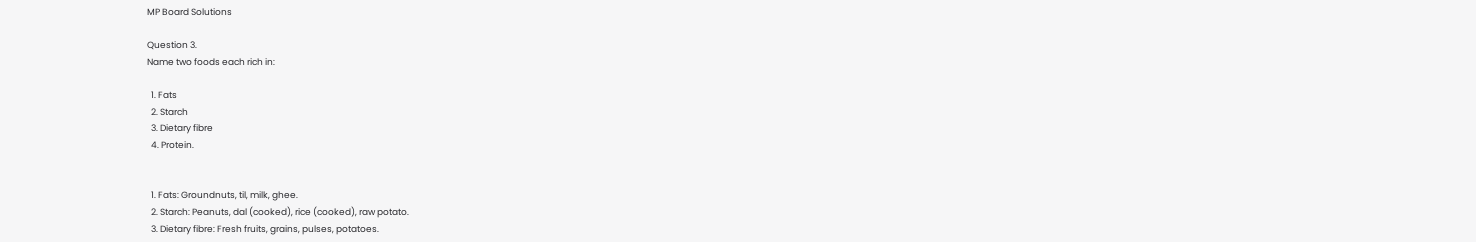MP Board Solutions

Question 3.
Name two foods each rich in:

  1. Fats
  2. Starch
  3. Dietary fibre
  4. Protein.


  1. Fats: Groundnuts, til, milk, ghee.
  2. Starch: Peanuts, dal (cooked), rice (cooked), raw potato.
  3. Dietary fibre: Fresh fruits, grains, pulses, potatoes.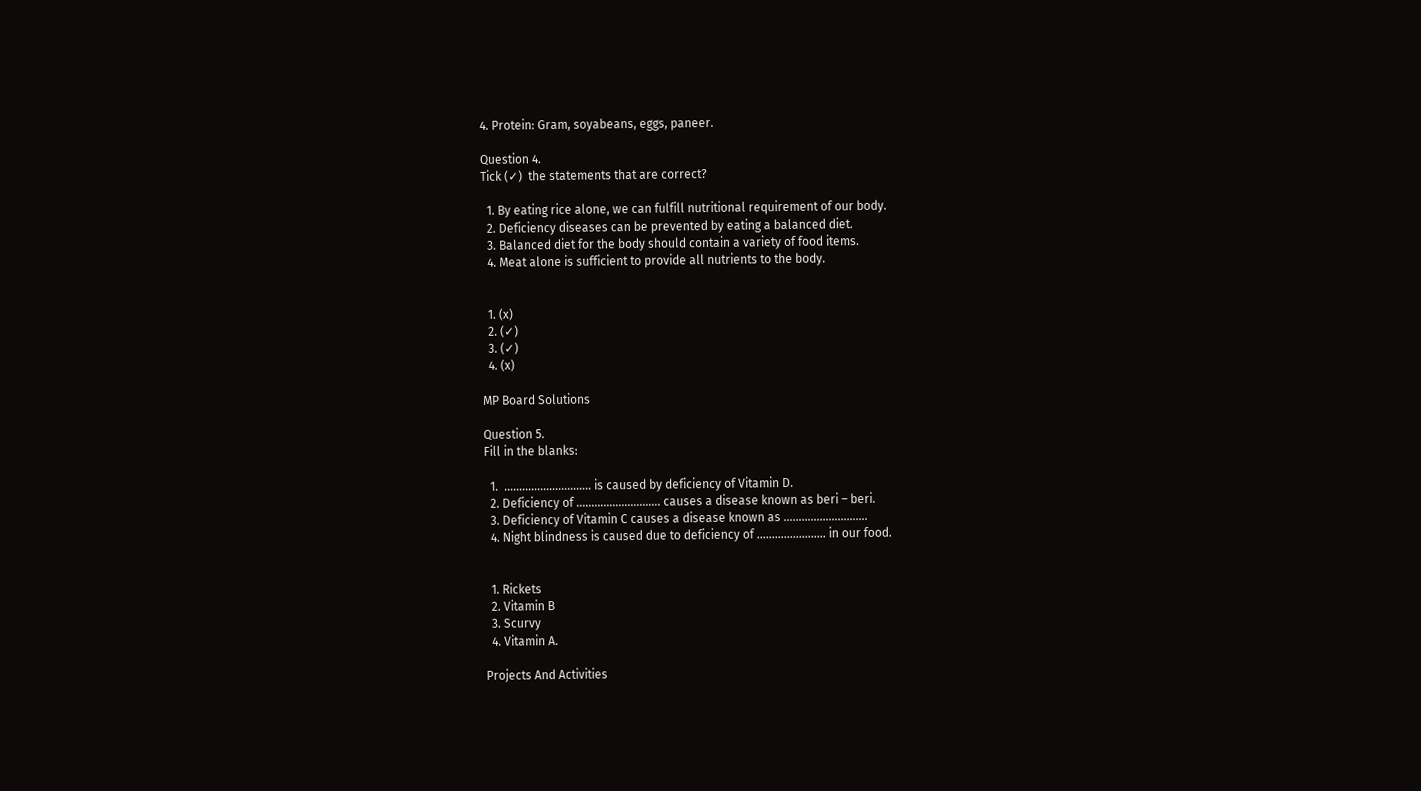4. Protein: Gram, soyabeans, eggs, paneer.

Question 4.
Tick (✓)  the statements that are correct?

  1. By eating rice alone, we can fulfill nutritional requirement of our body.
  2. Deficiency diseases can be prevented by eating a balanced diet.
  3. Balanced diet for the body should contain a variety of food items.
  4. Meat alone is sufficient to provide all nutrients to the body.


  1. (x)
  2. (✓)
  3. (✓)
  4. (x)

MP Board Solutions

Question 5.
Fill in the blanks:

  1.  ……………………….. is caused by deficiency of Vitamin D.
  2. Deficiency of ………………………. causes a disease known as beri – beri.
  3. Deficiency of Vitamin C causes a disease known as ……………………….
  4. Night blindness is caused due to deficiency of ………………….. in our food.


  1. Rickets
  2. Vitamin B
  3. Scurvy
  4. Vitamin A.

Projects And Activities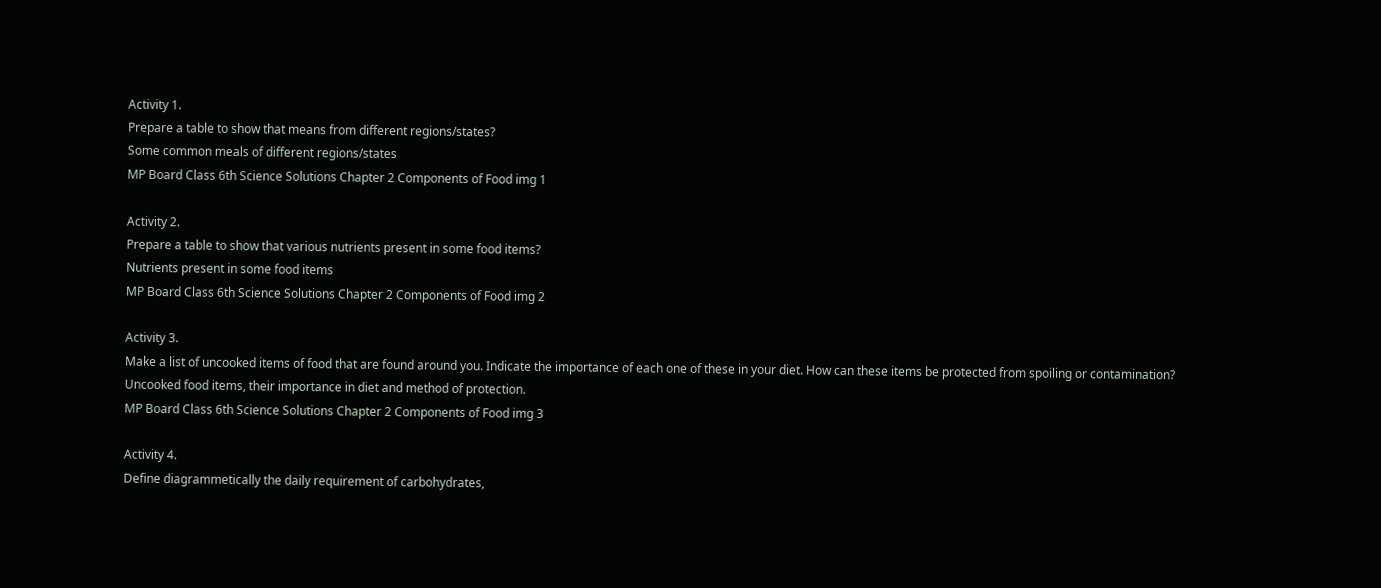Activity 1.
Prepare a table to show that means from different regions/states?
Some common meals of different regions/states
MP Board Class 6th Science Solutions Chapter 2 Components of Food img 1

Activity 2.
Prepare a table to show that various nutrients present in some food items?
Nutrients present in some food items
MP Board Class 6th Science Solutions Chapter 2 Components of Food img 2

Activity 3.
Make a list of uncooked items of food that are found around you. Indicate the importance of each one of these in your diet. How can these items be protected from spoiling or contamination?
Uncooked food items, their importance in diet and method of protection.
MP Board Class 6th Science Solutions Chapter 2 Components of Food img 3

Activity 4.
Define diagrammetically the daily requirement of carbohydrates,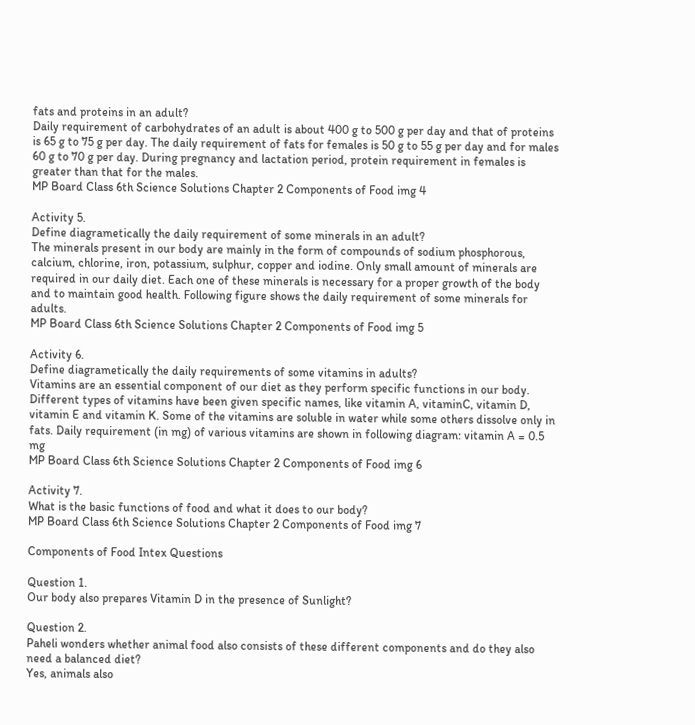fats and proteins in an adult?
Daily requirement of carbohydrates of an adult is about 400 g to 500 g per day and that of proteins is 65 g to 75 g per day. The daily requirement of fats for females is 50 g to 55 g per day and for males 60 g to 70 g per day. During pregnancy and lactation period, protein requirement in females is greater than that for the males.
MP Board Class 6th Science Solutions Chapter 2 Components of Food img 4

Activity 5.
Define diagrametically the daily requirement of some minerals in an adult?
The minerals present in our body are mainly in the form of compounds of sodium phosphorous, calcium, chlorine, iron, potassium, sulphur, copper and iodine. Only small amount of minerals are required in our daily diet. Each one of these minerals is necessary for a proper growth of the body and to maintain good health. Following figure shows the daily requirement of some minerals for adults.
MP Board Class 6th Science Solutions Chapter 2 Components of Food img 5

Activity 6.
Define diagrametically the daily requirements of some vitamins in adults?
Vitamins are an essential component of our diet as they perform specific functions in our body. Different types of vitamins have been given specific names, like vitamin A, vitaminC, vitamin D, vitamin E and vitamin K. Some of the vitamins are soluble in water while some others dissolve only in fats. Daily requirement (in mg) of various vitamins are shown in following diagram: vitamin A = 0.5 mg
MP Board Class 6th Science Solutions Chapter 2 Components of Food img 6

Activity 7.
What is the basic functions of food and what it does to our body?
MP Board Class 6th Science Solutions Chapter 2 Components of Food img 7

Components of Food Intex Questions

Question 1.
Our body also prepares Vitamin D in the presence of Sunlight?

Question 2.
Paheli wonders whether animal food also consists of these different components and do they also need a balanced diet?
Yes, animals also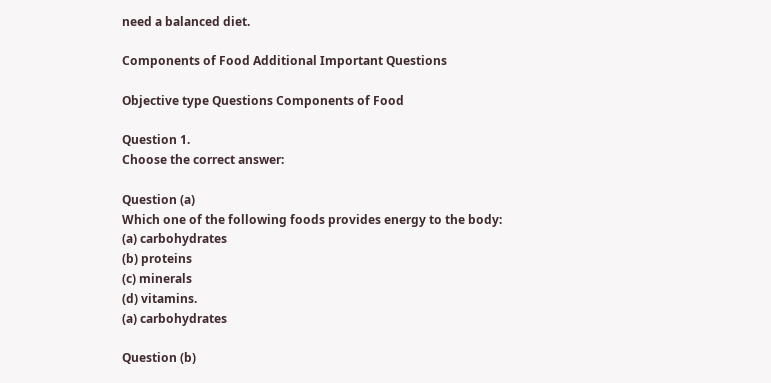need a balanced diet.

Components of Food Additional Important Questions

Objective type Questions Components of Food

Question 1.
Choose the correct answer:

Question (a)
Which one of the following foods provides energy to the body:
(a) carbohydrates
(b) proteins
(c) minerals
(d) vitamins.
(a) carbohydrates

Question (b)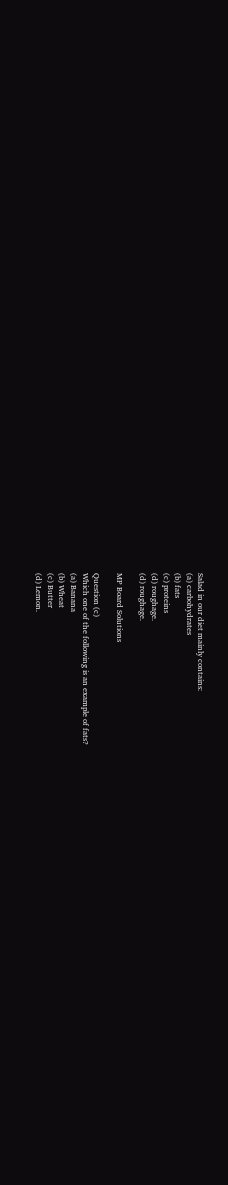Salad in our diet mainly contains:
(a) carbohydrates
(b) fats
(c) proteins
(d) roughage.
(d) roughage.

MP Board Solutions

Question (c)
Which one of the following is an example of fats?
(a) Banana
(b) Wheat
(c) Butter
(d) Lemon.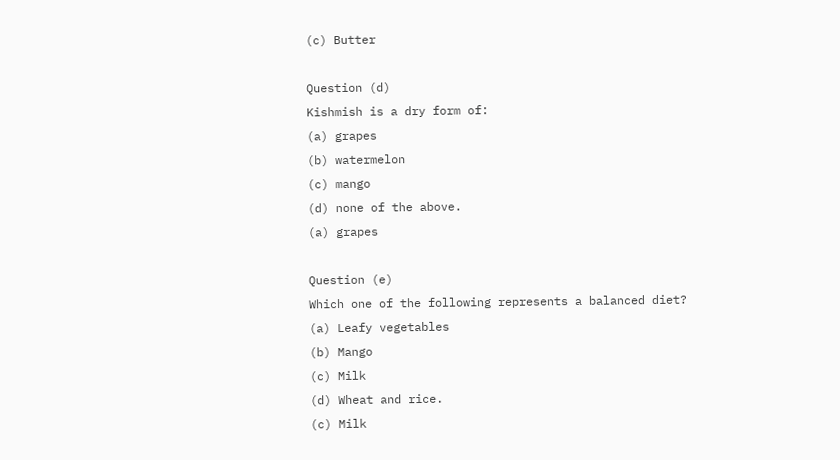(c) Butter

Question (d)
Kishmish is a dry form of:
(a) grapes
(b) watermelon
(c) mango
(d) none of the above.
(a) grapes

Question (e)
Which one of the following represents a balanced diet?
(a) Leafy vegetables
(b) Mango
(c) Milk
(d) Wheat and rice.
(c) Milk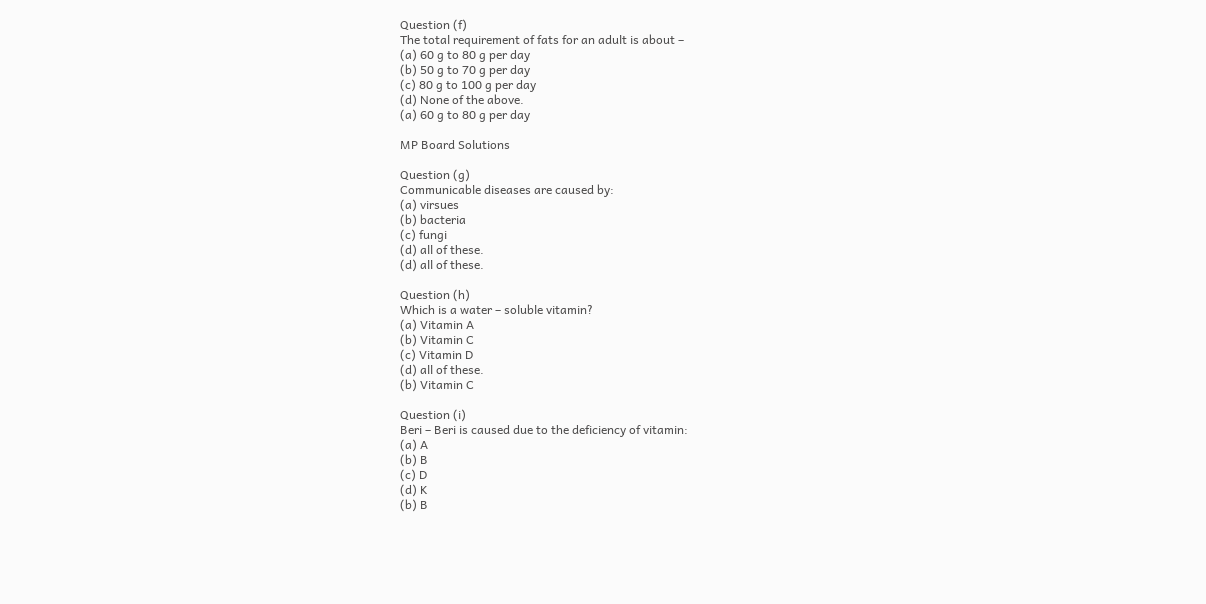Question (f)
The total requirement of fats for an adult is about –
(a) 60 g to 80 g per day
(b) 50 g to 70 g per day
(c) 80 g to 100 g per day
(d) None of the above.
(a) 60 g to 80 g per day

MP Board Solutions

Question (g)
Communicable diseases are caused by:
(a) virsues
(b) bacteria
(c) fungi
(d) all of these.
(d) all of these.

Question (h)
Which is a water – soluble vitamin?
(a) Vitamin A
(b) Vitamin C
(c) Vitamin D
(d) all of these.
(b) Vitamin C

Question (i)
Beri – Beri is caused due to the deficiency of vitamin:
(a) A
(b) B
(c) D
(d) K
(b) B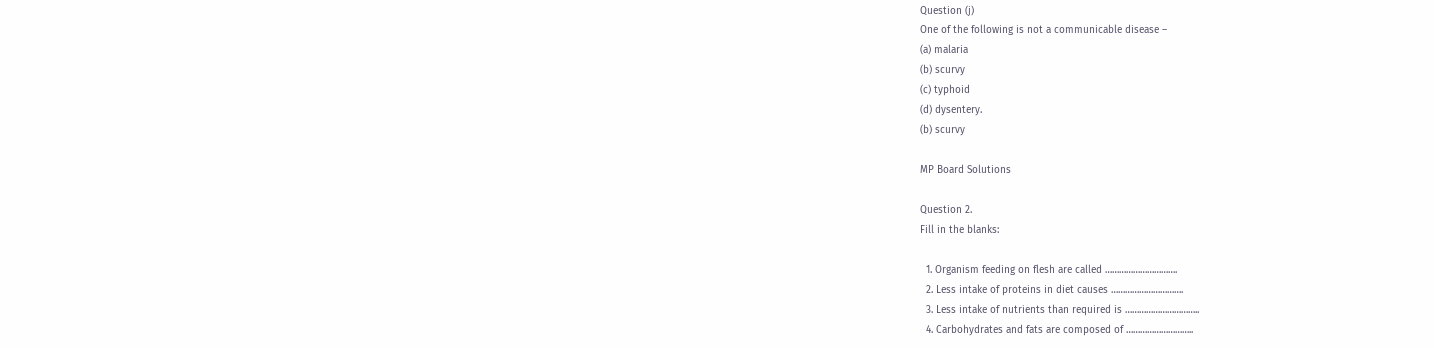Question (j)
One of the following is not a communicable disease –
(a) malaria
(b) scurvy
(c) typhoid
(d) dysentery.
(b) scurvy

MP Board Solutions

Question 2.
Fill in the blanks:

  1. Organism feeding on flesh are called ………………………….
  2. Less intake of proteins in diet causes ………………………….
  3. Less intake of nutrients than required is …………………………..
  4. Carbohydrates and fats are composed of ………………………..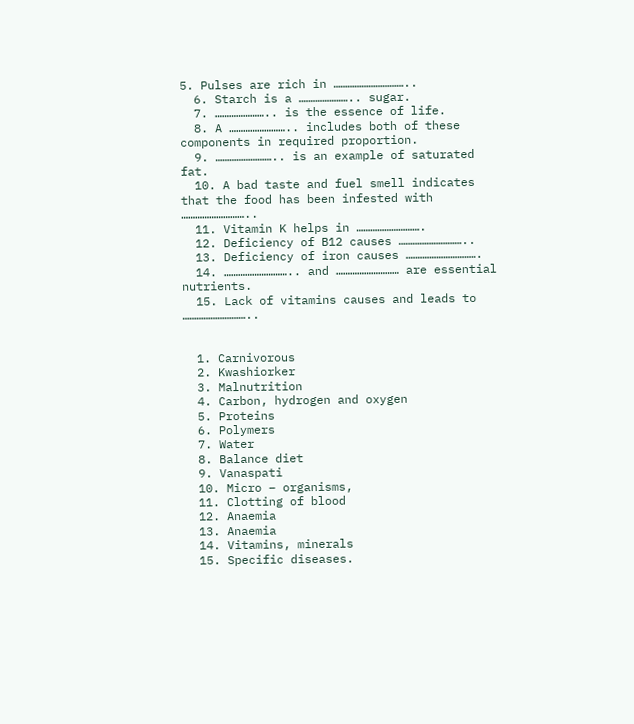5. Pulses are rich in …………………………..
  6. Starch is a ………………….. sugar.
  7. ………………….. is the essence of life.
  8. A …………………….. includes both of these components in required proportion.
  9. …………………….. is an example of saturated fat.
  10. A bad taste and fuel smell indicates that the food has been infested with ………………………..
  11. Vitamin K helps in ……………………….
  12. Deficiency of B12 causes ………………………..
  13. Deficiency of iron causes ………………………….
  14. ……………………….. and ……………………… are essential nutrients.
  15. Lack of vitamins causes and leads to ………………………..


  1. Carnivorous
  2. Kwashiorker
  3. Malnutrition
  4. Carbon, hydrogen and oxygen
  5. Proteins
  6. Polymers
  7. Water
  8. Balance diet
  9. Vanaspati
  10. Micro – organisms,
  11. Clotting of blood
  12. Anaemia
  13. Anaemia
  14. Vitamins, minerals
  15. Specific diseases.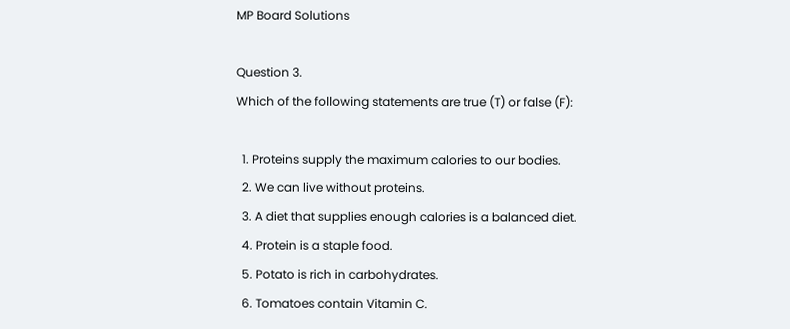MP Board Solutions

Question 3.
Which of the following statements are true (T) or false (F):

  1. Proteins supply the maximum calories to our bodies.
  2. We can live without proteins.
  3. A diet that supplies enough calories is a balanced diet.
  4. Protein is a staple food.
  5. Potato is rich in carbohydrates.
  6. Tomatoes contain Vitamin C.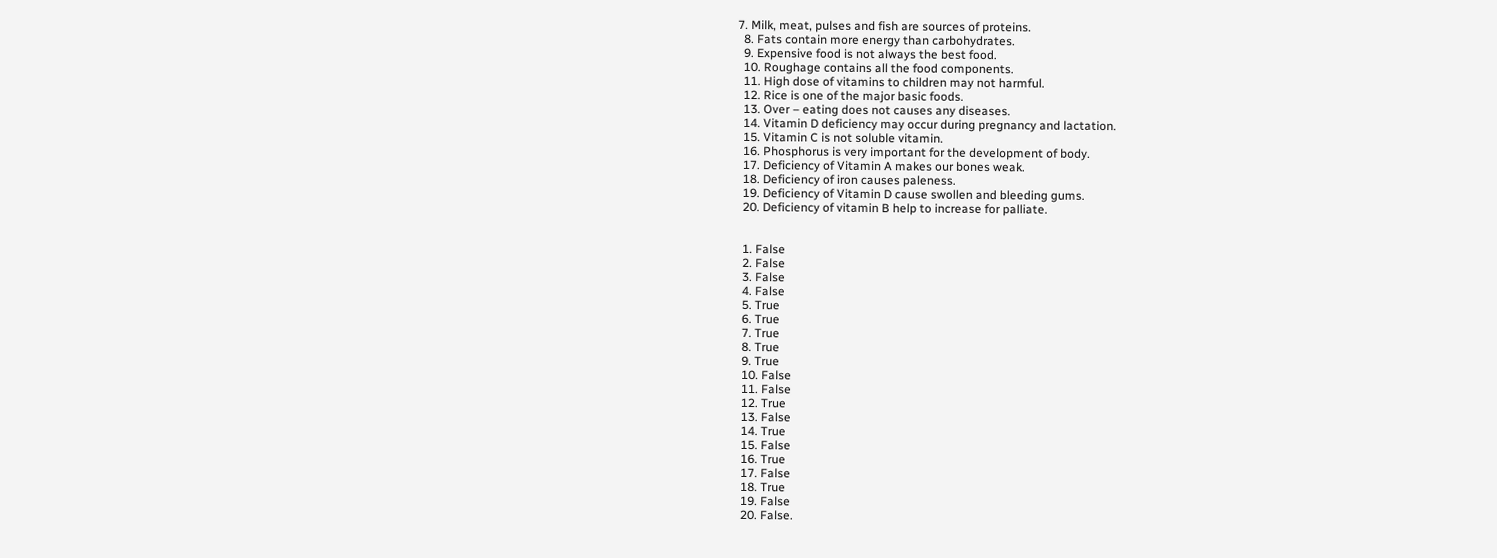7. Milk, meat, pulses and fish are sources of proteins.
  8. Fats contain more energy than carbohydrates.
  9. Expensive food is not always the best food.
  10. Roughage contains all the food components.
  11. High dose of vitamins to children may not harmful.
  12. Rice is one of the major basic foods.
  13. Over – eating does not causes any diseases.
  14. Vitamin D deficiency may occur during pregnancy and lactation.
  15. Vitamin C is not soluble vitamin.
  16. Phosphorus is very important for the development of body.
  17. Deficiency of Vitamin A makes our bones weak.
  18. Deficiency of iron causes paleness.
  19. Deficiency of Vitamin D cause swollen and bleeding gums.
  20. Deficiency of vitamin B help to increase for palliate.


  1. False
  2. False
  3. False
  4. False
  5. True
  6. True
  7. True
  8. True
  9. True
  10. False
  11. False
  12. True
  13. False
  14. True
  15. False
  16. True
  17. False
  18. True
  19. False
  20. False.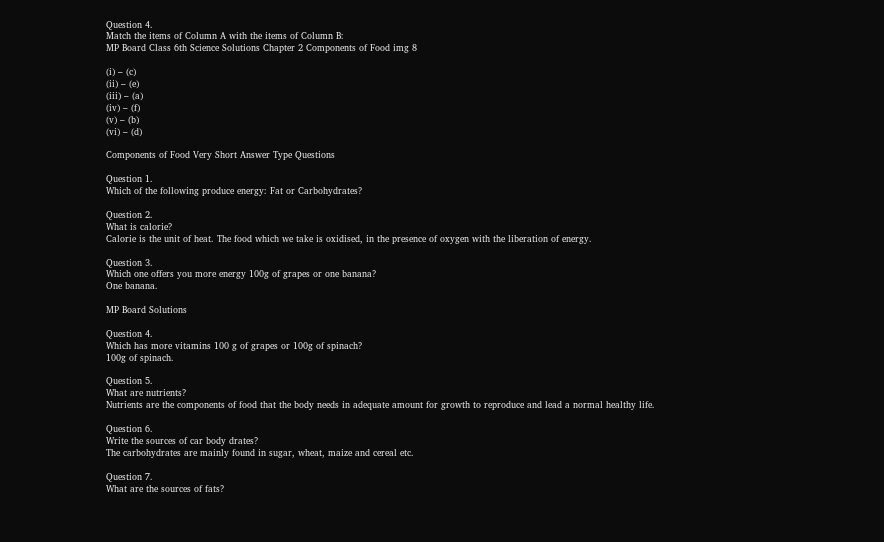Question 4.
Match the items of Column A with the items of Column B:
MP Board Class 6th Science Solutions Chapter 2 Components of Food img 8

(i) – (c)
(ii) – (e)
(iii) – (a)
(iv) – (f)
(v) – (b)
(vi) – (d)

Components of Food Very Short Answer Type Questions

Question 1.
Which of the following produce energy: Fat or Carbohydrates?

Question 2.
What is calorie?
Calorie is the unit of heat. The food which we take is oxidised, in the presence of oxygen with the liberation of energy.

Question 3.
Which one offers you more energy 100g of grapes or one banana?
One banana.

MP Board Solutions

Question 4.
Which has more vitamins 100 g of grapes or 100g of spinach?
100g of spinach.

Question 5.
What are nutrients?
Nutrients are the components of food that the body needs in adequate amount for growth to reproduce and lead a normal healthy life.

Question 6.
Write the sources of car body drates?
The carbohydrates are mainly found in sugar, wheat, maize and cereal etc.

Question 7.
What are the sources of fats?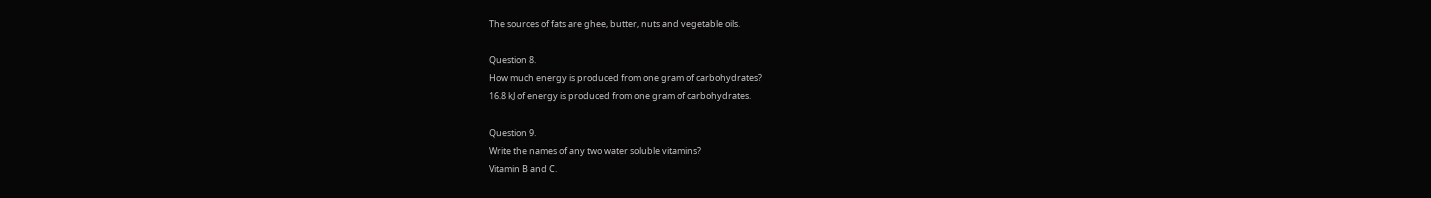The sources of fats are ghee, butter, nuts and vegetable oils.

Question 8.
How much energy is produced from one gram of carbohydrates?
16.8 kJ of energy is produced from one gram of carbohydrates.

Question 9.
Write the names of any two water soluble vitamins?
Vitamin B and C.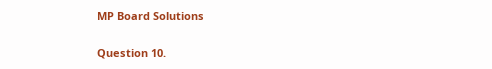MP Board Solutions

Question 10.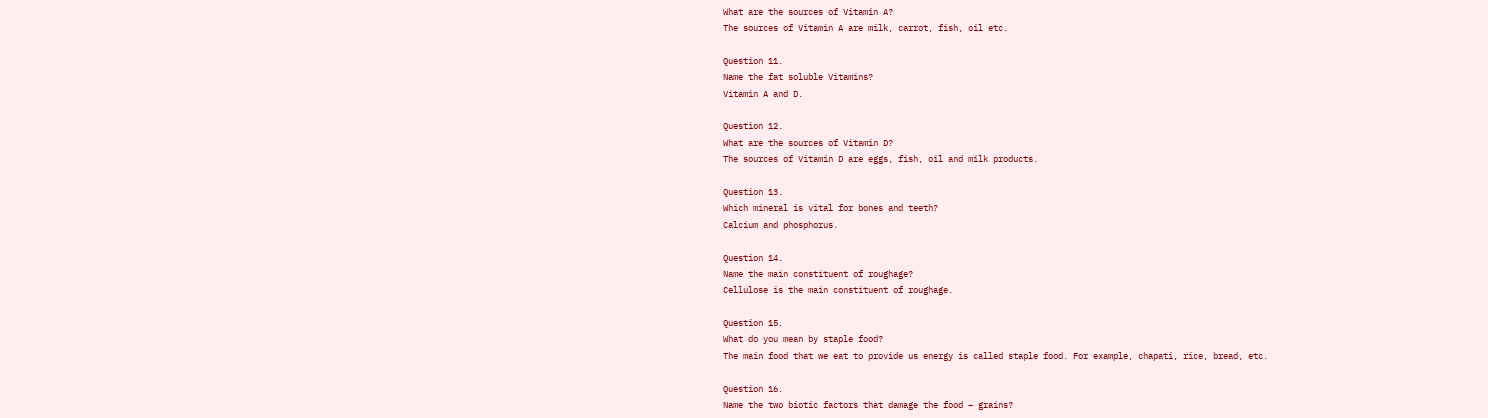What are the sources of Vitamin A?
The sources of Vitamin A are milk, carrot, fish, oil etc.

Question 11.
Name the fat soluble Vitamins?
Vitamin A and D.

Question 12.
What are the sources of Vitamin D?
The sources of Vitamin D are eggs, fish, oil and milk products.

Question 13.
Which mineral is vital for bones and teeth?
Calcium and phosphorus.

Question 14.
Name the main constituent of roughage?
Cellulose is the main constituent of roughage.

Question 15.
What do you mean by staple food?
The main food that we eat to provide us energy is called staple food. For example, chapati, rice, bread, etc.

Question 16.
Name the two biotic factors that damage the food – grains?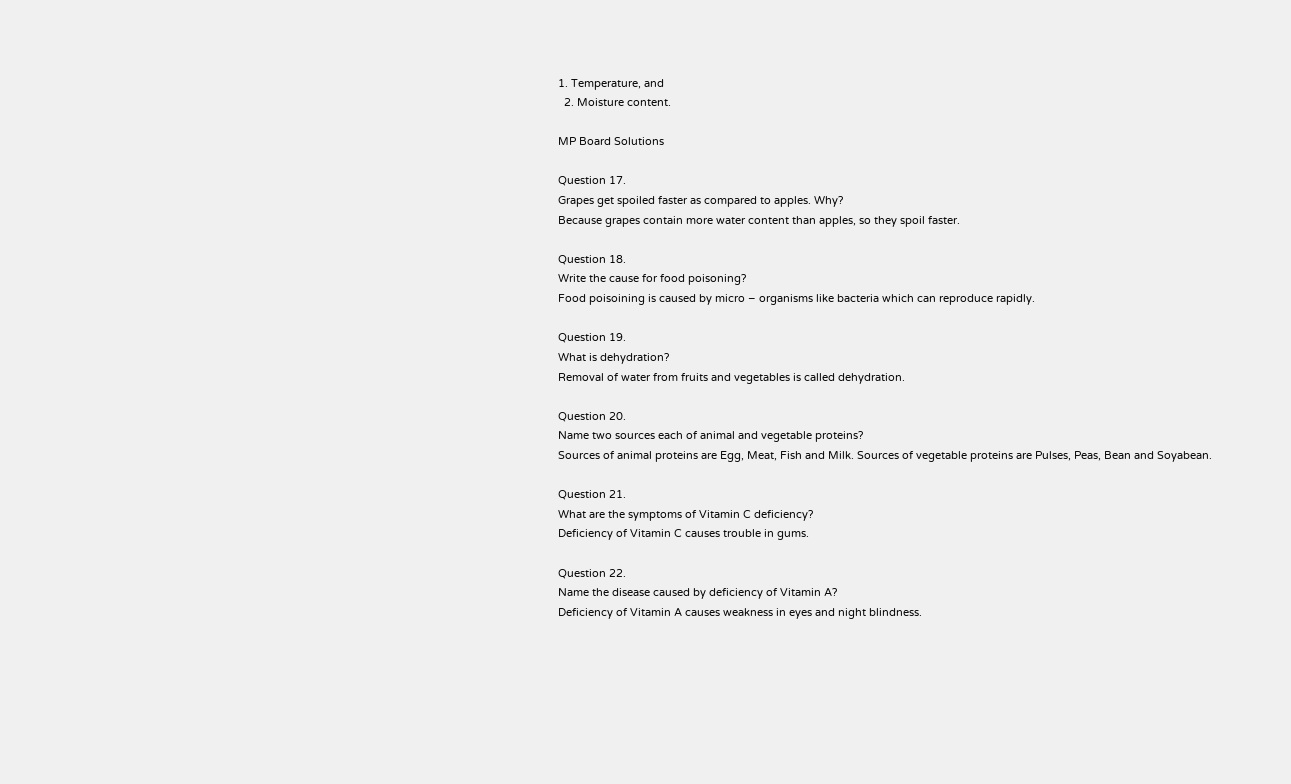1. Temperature, and
  2. Moisture content.

MP Board Solutions

Question 17.
Grapes get spoiled faster as compared to apples. Why?
Because grapes contain more water content than apples, so they spoil faster.

Question 18.
Write the cause for food poisoning?
Food poisoining is caused by micro – organisms like bacteria which can reproduce rapidly.

Question 19.
What is dehydration?
Removal of water from fruits and vegetables is called dehydration.

Question 20.
Name two sources each of animal and vegetable proteins?
Sources of animal proteins are Egg, Meat, Fish and Milk. Sources of vegetable proteins are Pulses, Peas, Bean and Soyabean.

Question 21.
What are the symptoms of Vitamin C deficiency?
Deficiency of Vitamin C causes trouble in gums.

Question 22.
Name the disease caused by deficiency of Vitamin A?
Deficiency of Vitamin A causes weakness in eyes and night blindness.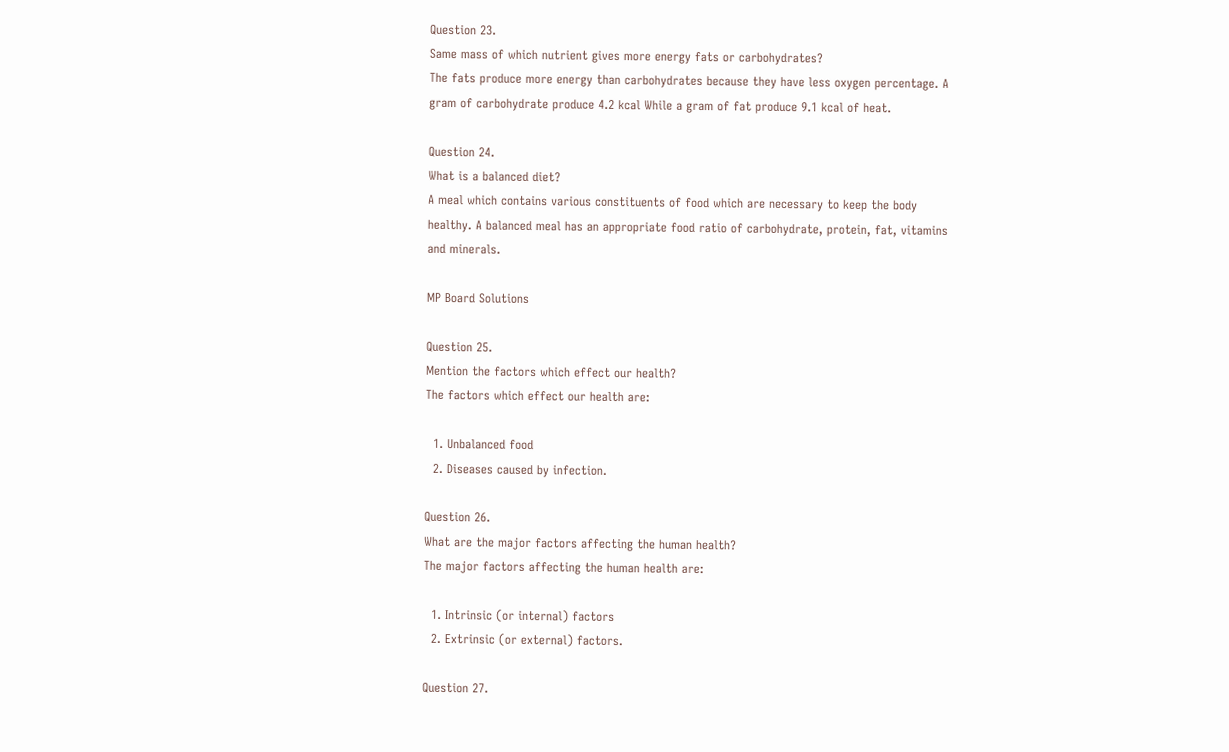Question 23.
Same mass of which nutrient gives more energy fats or carbohydrates?
The fats produce more energy than carbohydrates because they have less oxygen percentage. A gram of carbohydrate produce 4.2 kcal While a gram of fat produce 9.1 kcal of heat.

Question 24.
What is a balanced diet?
A meal which contains various constituents of food which are necessary to keep the body healthy. A balanced meal has an appropriate food ratio of carbohydrate, protein, fat, vitamins and minerals.

MP Board Solutions

Question 25.
Mention the factors which effect our health?
The factors which effect our health are:

  1. Unbalanced food
  2. Diseases caused by infection.

Question 26.
What are the major factors affecting the human health?
The major factors affecting the human health are:

  1. Intrinsic (or internal) factors
  2. Extrinsic (or external) factors.

Question 27.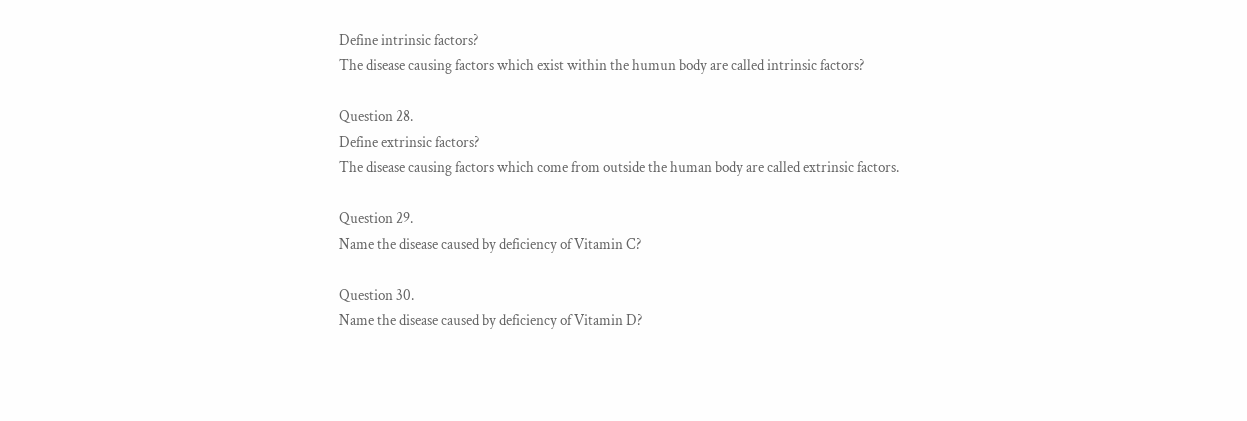Define intrinsic factors?
The disease causing factors which exist within the humun body are called intrinsic factors?

Question 28.
Define extrinsic factors?
The disease causing factors which come from outside the human body are called extrinsic factors.

Question 29.
Name the disease caused by deficiency of Vitamin C?

Question 30.
Name the disease caused by deficiency of Vitamin D?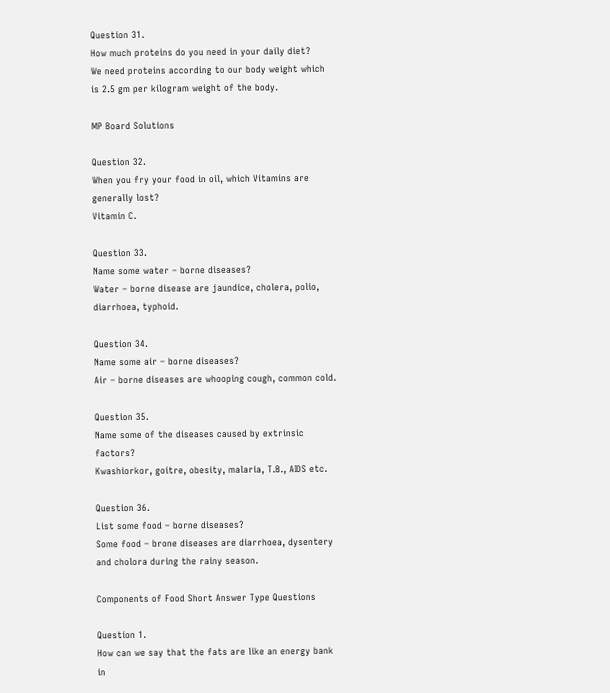Question 31.
How much proteins do you need in your daily diet?
We need proteins according to our body weight which is 2.5 gm per kilogram weight of the body.

MP Board Solutions

Question 32.
When you fry your food in oil, which Vitamins are generally lost?
Vitamin C.

Question 33.
Name some water – borne diseases?
Water – borne disease are jaundice, cholera, polio, diarrhoea, typhoid.

Question 34.
Name some air – borne diseases?
Air – borne diseases are whooping cough, common cold.

Question 35.
Name some of the diseases caused by extrinsic factors?
Kwashiorkor, goitre, obesity, malaria, T.B., AIDS etc.

Question 36.
List some food – borne diseases?
Some food – brone diseases are diarrhoea, dysentery and cholora during the rainy season.

Components of Food Short Answer Type Questions

Question 1.
How can we say that the fats are like an energy bank in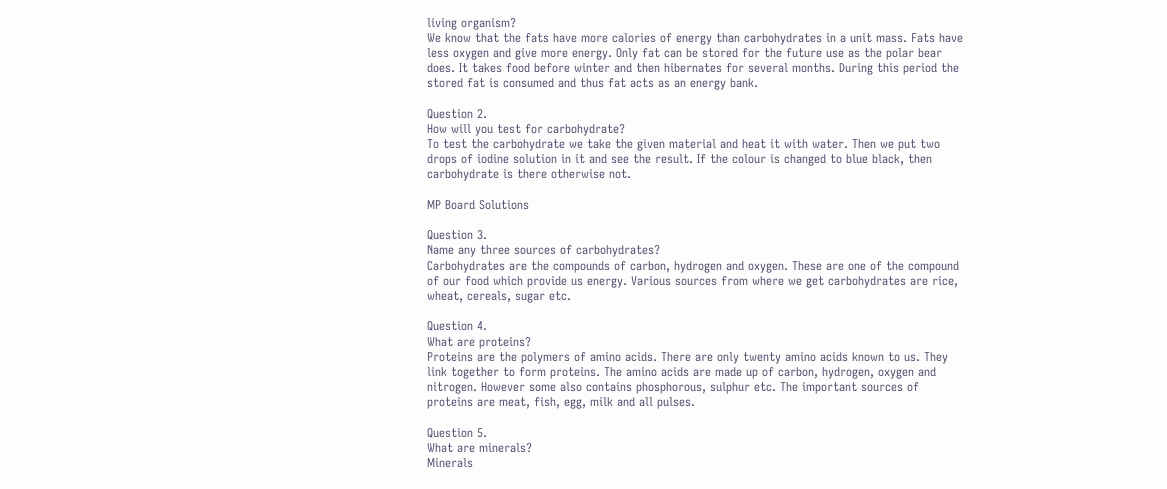living organism?
We know that the fats have more calories of energy than carbohydrates in a unit mass. Fats have less oxygen and give more energy. Only fat can be stored for the future use as the polar bear does. It takes food before winter and then hibernates for several months. During this period the stored fat is consumed and thus fat acts as an energy bank.

Question 2.
How will you test for carbohydrate?
To test the carbohydrate we take the given material and heat it with water. Then we put two drops of iodine solution in it and see the result. If the colour is changed to blue black, then carbohydrate is there otherwise not.

MP Board Solutions

Question 3.
Name any three sources of carbohydrates?
Carbohydrates are the compounds of carbon, hydrogen and oxygen. These are one of the compound of our food which provide us energy. Various sources from where we get carbohydrates are rice, wheat, cereals, sugar etc.

Question 4.
What are proteins?
Proteins are the polymers of amino acids. There are only twenty amino acids known to us. They link together to form proteins. The amino acids are made up of carbon, hydrogen, oxygen and nitrogen. However some also contains phosphorous, sulphur etc. The important sources of proteins are meat, fish, egg, milk and all pulses.

Question 5.
What are minerals?
Minerals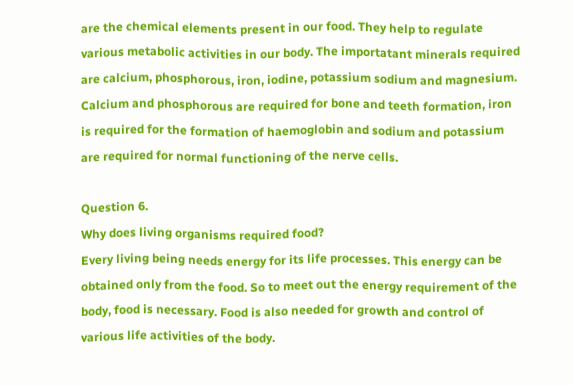are the chemical elements present in our food. They help to regulate various metabolic activities in our body. The importatant minerals required are calcium, phosphorous, iron, iodine, potassium sodium and magnesium. Calcium and phosphorous are required for bone and teeth formation, iron is required for the formation of haemoglobin and sodium and potassium are required for normal functioning of the nerve cells.

Question 6.
Why does living organisms required food?
Every living being needs energy for its life processes. This energy can be obtained only from the food. So to meet out the energy requirement of the body, food is necessary. Food is also needed for growth and control of various life activities of the body.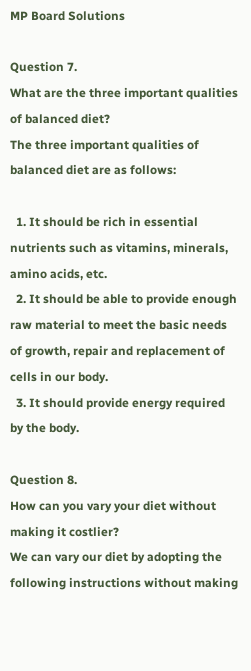MP Board Solutions

Question 7.
What are the three important qualities of balanced diet?
The three important qualities of balanced diet are as follows:

  1. It should be rich in essential nutrients such as vitamins, minerals, amino acids, etc.
  2. It should be able to provide enough raw material to meet the basic needs of growth, repair and replacement of cells in our body.
  3. It should provide energy required by the body.

Question 8.
How can you vary your diet without making it costlier?
We can vary our diet by adopting the following instructions without making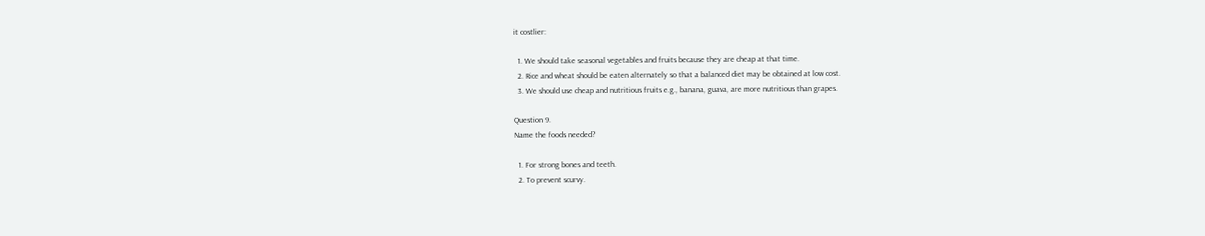it costlier:

  1. We should take seasonal vegetables and fruits because they are cheap at that time.
  2. Rice and wheat should be eaten alternately so that a balanced diet may be obtained at low cost.
  3. We should use cheap and nutritious fruits e.g., banana, guava, are more nutritious than grapes.

Question 9.
Name the foods needed?

  1. For strong bones and teeth.
  2. To prevent scurvy.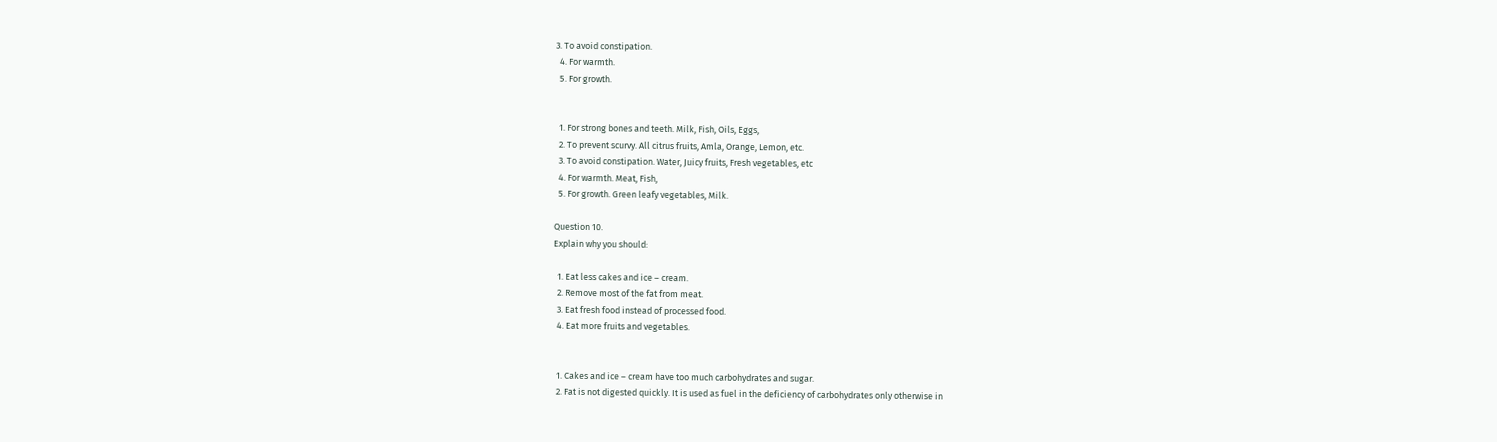3. To avoid constipation.
  4. For warmth.
  5. For growth.


  1. For strong bones and teeth. Milk, Fish, Oils, Eggs,
  2. To prevent scurvy. All citrus fruits, Amla, Orange, Lemon, etc.
  3. To avoid constipation. Water, Juicy fruits, Fresh vegetables, etc
  4. For warmth. Meat, Fish,
  5. For growth. Green leafy vegetables, Milk.

Question 10.
Explain why you should:

  1. Eat less cakes and ice – cream.
  2. Remove most of the fat from meat.
  3. Eat fresh food instead of processed food.
  4. Eat more fruits and vegetables.


  1. Cakes and ice – cream have too much carbohydrates and sugar.
  2. Fat is not digested quickly. It is used as fuel in the deficiency of carbohydrates only otherwise in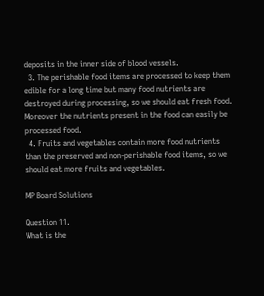deposits in the inner side of blood vessels.
  3. The perishable food items are processed to keep them edible for a long time but many food nutrients are destroyed during processing, so we should eat fresh food. Moreover the nutrients present in the food can easily be processed food.
  4. Fruits and vegetables contain more food nutrients than the preserved and non-perishable food items, so we should eat more fruits and vegetables.

MP Board Solutions

Question 11.
What is the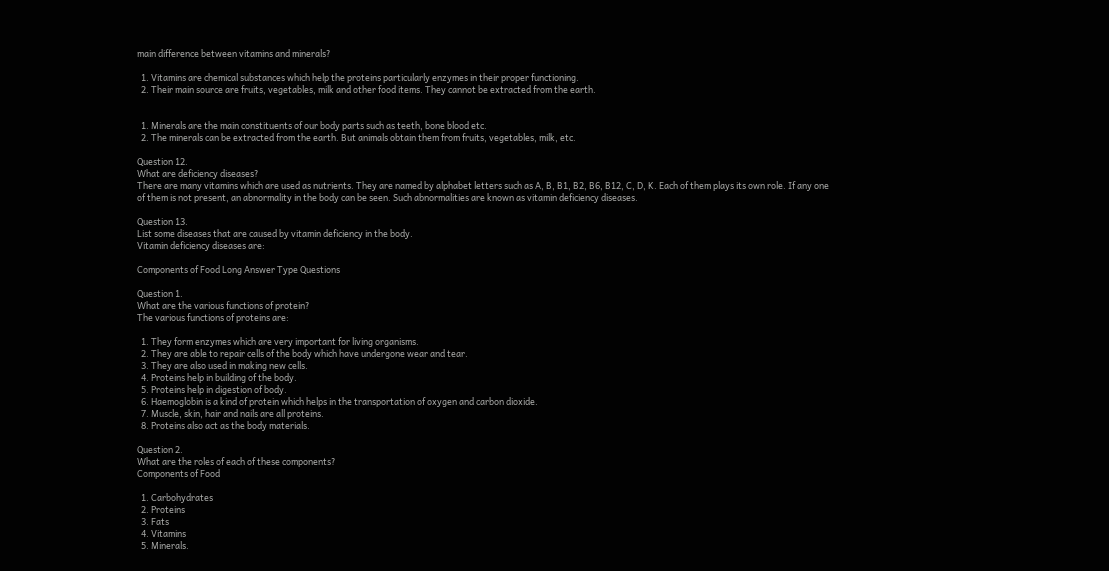main difference between vitamins and minerals?

  1. Vitamins are chemical substances which help the proteins particularly enzymes in their proper functioning.
  2. Their main source are fruits, vegetables, milk and other food items. They cannot be extracted from the earth.


  1. Minerals are the main constituents of our body parts such as teeth, bone blood etc.
  2. The minerals can be extracted from the earth. But animals obtain them from fruits, vegetables, milk, etc.

Question 12.
What are deficiency diseases?
There are many vitamins which are used as nutrients. They are named by alphabet letters such as A, B, B1, B2, B6, B12, C, D, K. Each of them plays its own role. If any one of them is not present, an abnormality in the body can be seen. Such abnormalities are known as vitamin deficiency diseases.

Question 13.
List some diseases that are caused by vitamin deficiency in the body.
Vitamin deficiency diseases are:

Components of Food Long Answer Type Questions

Question 1.
What are the various functions of protein?
The various functions of proteins are:

  1. They form enzymes which are very important for living organisms.
  2. They are able to repair cells of the body which have undergone wear and tear.
  3. They are also used in making new cells.
  4. Proteins help in building of the body.
  5. Proteins help in digestion of body.
  6. Haemoglobin is a kind of protein which helps in the transportation of oxygen and carbon dioxide.
  7. Muscle, skin, hair and nails are all proteins.
  8. Proteins also act as the body materials.

Question 2.
What are the roles of each of these components?
Components of Food

  1. Carbohydrates
  2. Proteins
  3. Fats
  4. Vitamins
  5. Minerals.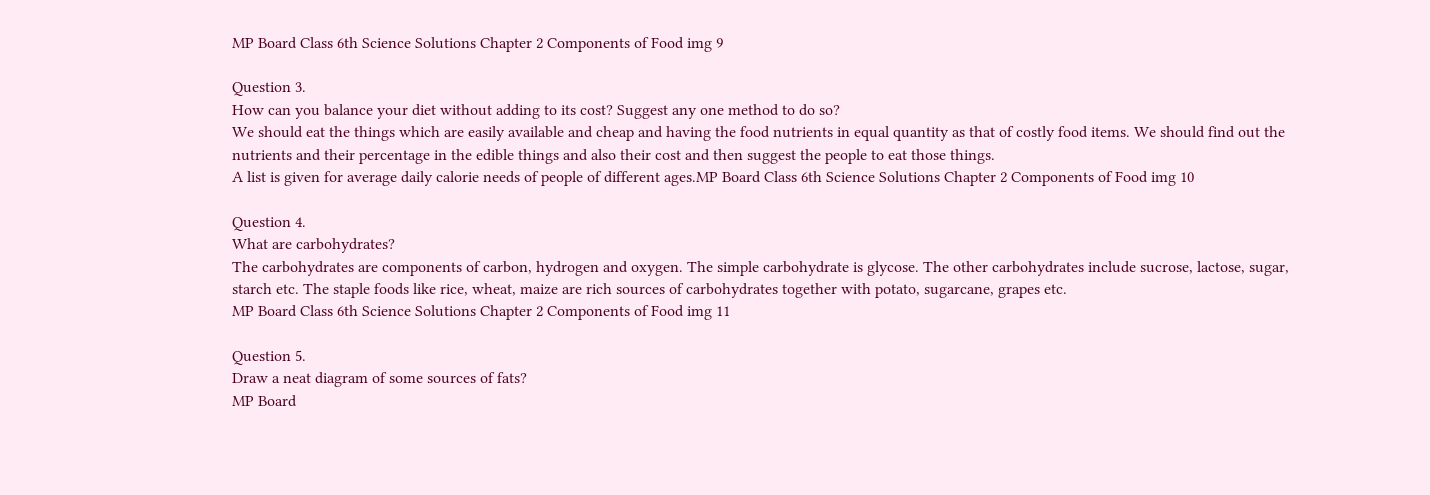MP Board Class 6th Science Solutions Chapter 2 Components of Food img 9

Question 3.
How can you balance your diet without adding to its cost? Suggest any one method to do so?
We should eat the things which are easily available and cheap and having the food nutrients in equal quantity as that of costly food items. We should find out the nutrients and their percentage in the edible things and also their cost and then suggest the people to eat those things.
A list is given for average daily calorie needs of people of different ages.MP Board Class 6th Science Solutions Chapter 2 Components of Food img 10

Question 4.
What are carbohydrates?
The carbohydrates are components of carbon, hydrogen and oxygen. The simple carbohydrate is glycose. The other carbohydrates include sucrose, lactose, sugar, starch etc. The staple foods like rice, wheat, maize are rich sources of carbohydrates together with potato, sugarcane, grapes etc.
MP Board Class 6th Science Solutions Chapter 2 Components of Food img 11

Question 5.
Draw a neat diagram of some sources of fats?
MP Board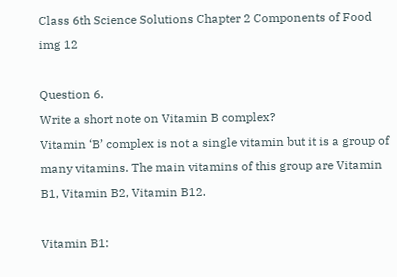Class 6th Science Solutions Chapter 2 Components of Food img 12

Question 6.
Write a short note on Vitamin B complex?
Vitamin ‘B’ complex is not a single vitamin but it is a group of many vitamins. The main vitamins of this group are Vitamin B1, Vitamin B2, Vitamin B12.

Vitamin B1: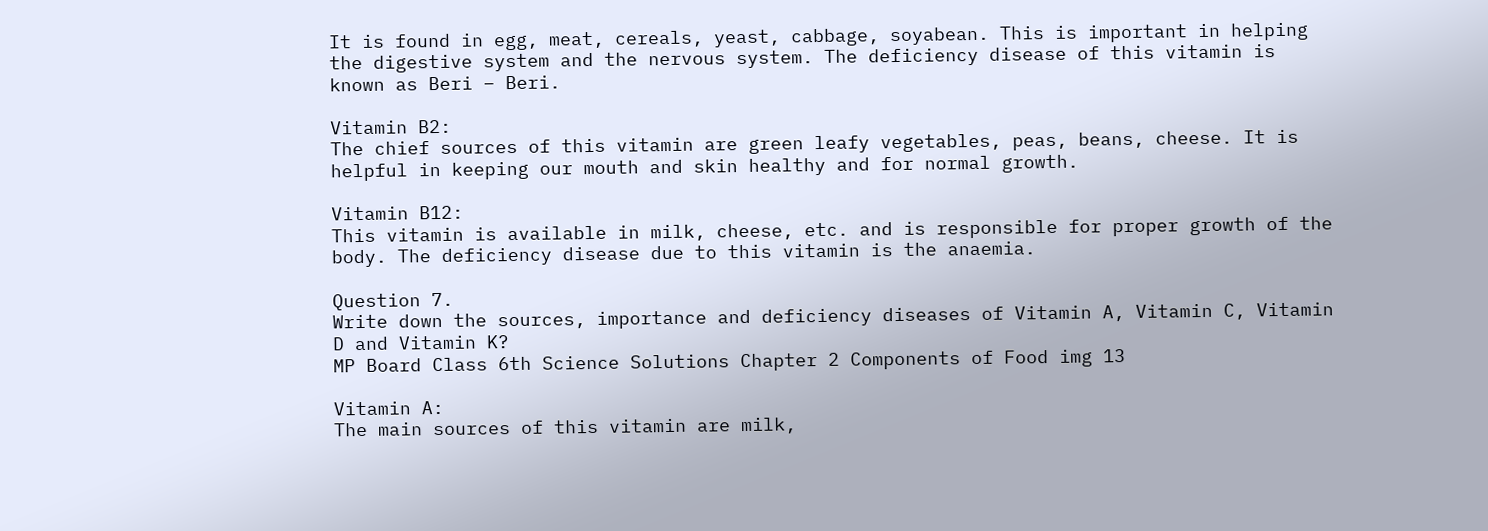It is found in egg, meat, cereals, yeast, cabbage, soyabean. This is important in helping the digestive system and the nervous system. The deficiency disease of this vitamin is known as Beri – Beri.

Vitamin B2:
The chief sources of this vitamin are green leafy vegetables, peas, beans, cheese. It is helpful in keeping our mouth and skin healthy and for normal growth.

Vitamin B12:
This vitamin is available in milk, cheese, etc. and is responsible for proper growth of the body. The deficiency disease due to this vitamin is the anaemia.

Question 7.
Write down the sources, importance and deficiency diseases of Vitamin A, Vitamin C, Vitamin D and Vitamin K?
MP Board Class 6th Science Solutions Chapter 2 Components of Food img 13

Vitamin A:
The main sources of this vitamin are milk,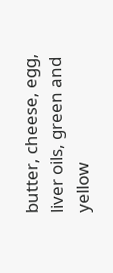butter, cheese, egg, liver oils, green and yellow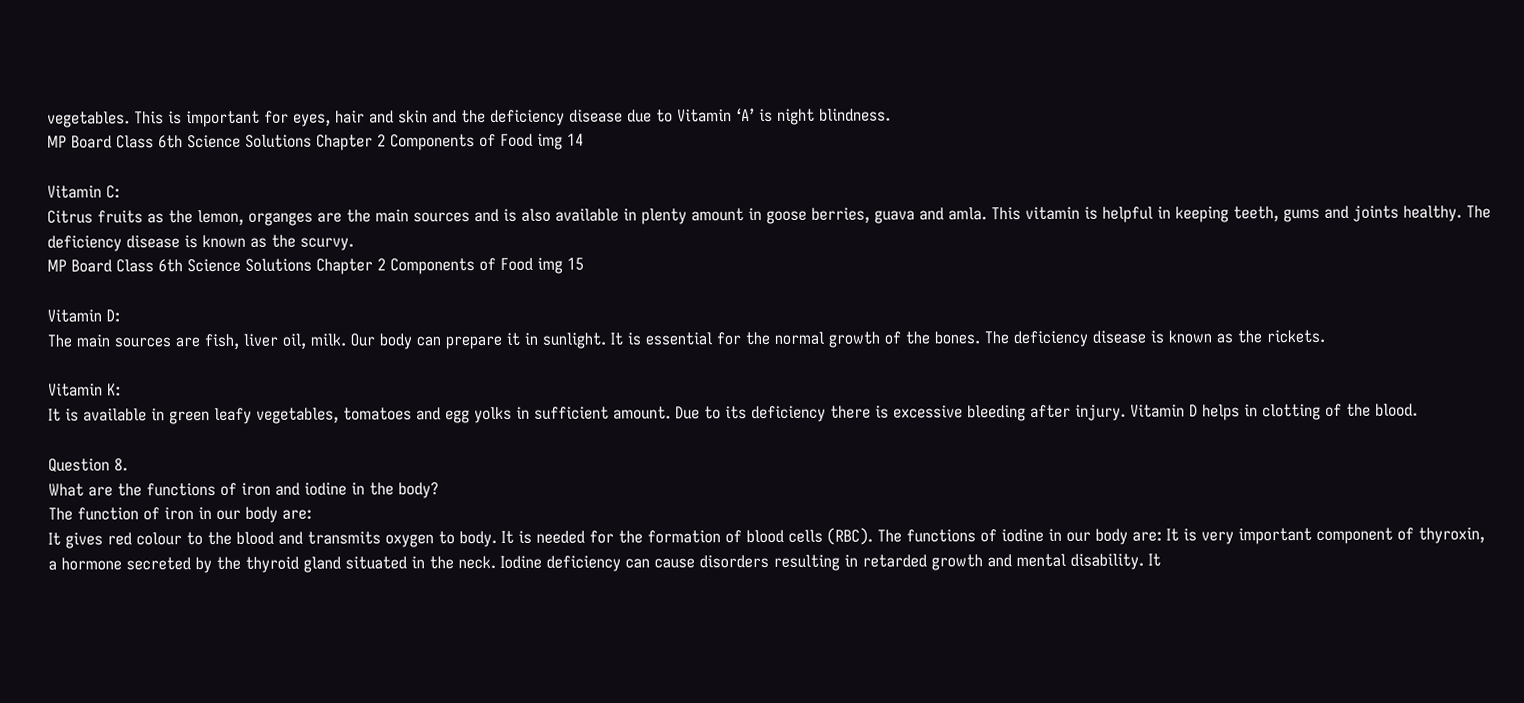vegetables. This is important for eyes, hair and skin and the deficiency disease due to Vitamin ‘A’ is night blindness.
MP Board Class 6th Science Solutions Chapter 2 Components of Food img 14

Vitamin C:
Citrus fruits as the lemon, organges are the main sources and is also available in plenty amount in goose berries, guava and amla. This vitamin is helpful in keeping teeth, gums and joints healthy. The deficiency disease is known as the scurvy.
MP Board Class 6th Science Solutions Chapter 2 Components of Food img 15

Vitamin D:
The main sources are fish, liver oil, milk. Our body can prepare it in sunlight. It is essential for the normal growth of the bones. The deficiency disease is known as the rickets.

Vitamin K:
It is available in green leafy vegetables, tomatoes and egg yolks in sufficient amount. Due to its deficiency there is excessive bleeding after injury. Vitamin D helps in clotting of the blood.

Question 8.
What are the functions of iron and iodine in the body?
The function of iron in our body are:
It gives red colour to the blood and transmits oxygen to body. It is needed for the formation of blood cells (RBC). The functions of iodine in our body are: It is very important component of thyroxin, a hormone secreted by the thyroid gland situated in the neck. Iodine deficiency can cause disorders resulting in retarded growth and mental disability. It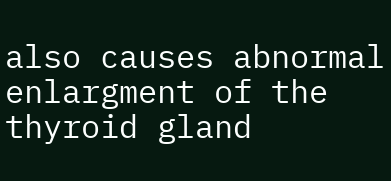also causes abnormal enlargment of the thyroid gland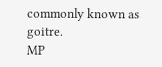commonly known as goitre.
MP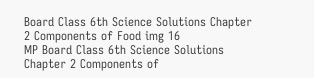Board Class 6th Science Solutions Chapter 2 Components of Food img 16
MP Board Class 6th Science Solutions Chapter 2 Components of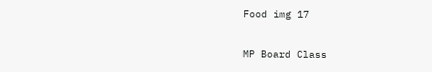Food img 17

MP Board Class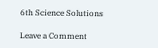6th Science Solutions

Leave a Comment